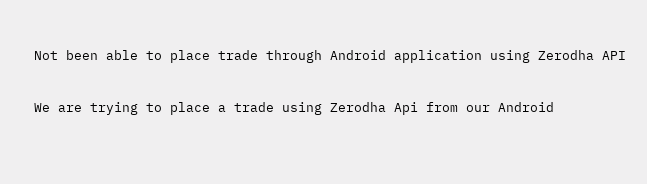Not been able to place trade through Android application using Zerodha API


We are trying to place a trade using Zerodha Api from our Android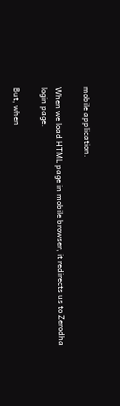mobile application.

When we load HTML page in mobile browser, it redirects us to Zerodha login page.

But, when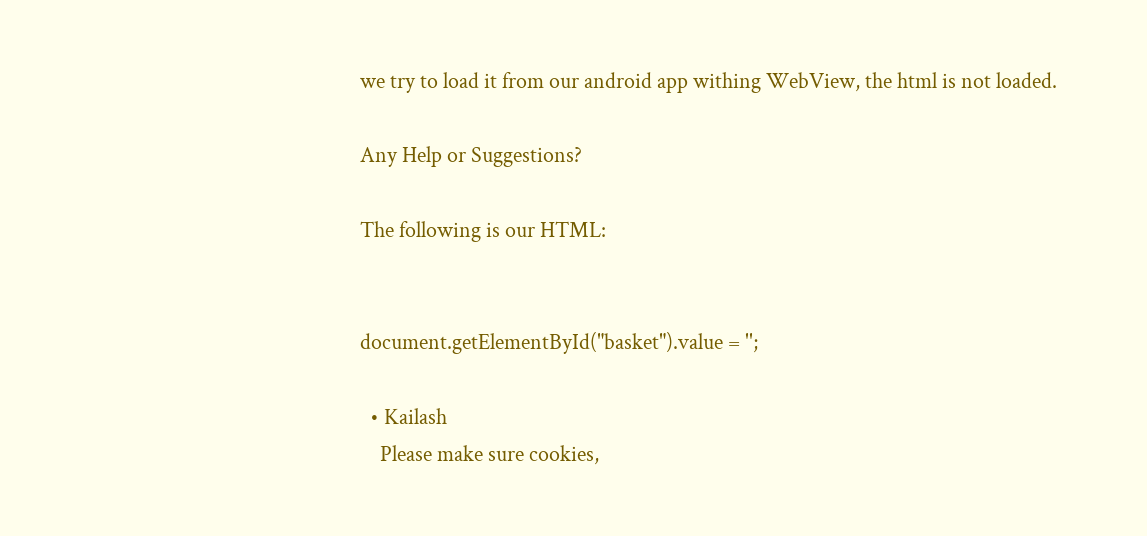we try to load it from our android app withing WebView, the html is not loaded.

Any Help or Suggestions?

The following is our HTML:


document.getElementById("basket").value = '';

  • Kailash
    Please make sure cookies,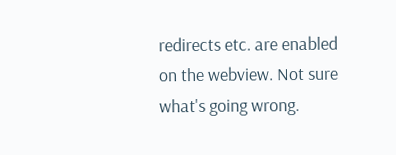redirects etc. are enabled on the webview. Not sure what's going wrong.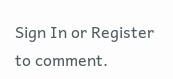Sign In or Register to comment.